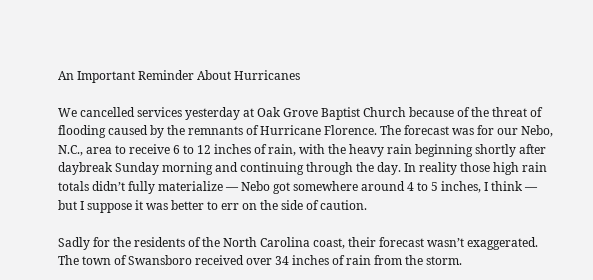An Important Reminder About Hurricanes

We cancelled services yesterday at Oak Grove Baptist Church because of the threat of flooding caused by the remnants of Hurricane Florence. The forecast was for our Nebo, N.C., area to receive 6 to 12 inches of rain, with the heavy rain beginning shortly after daybreak Sunday morning and continuing through the day. In reality those high rain totals didn’t fully materialize — Nebo got somewhere around 4 to 5 inches, I think —  but I suppose it was better to err on the side of caution.

Sadly for the residents of the North Carolina coast, their forecast wasn’t exaggerated. The town of Swansboro received over 34 inches of rain from the storm.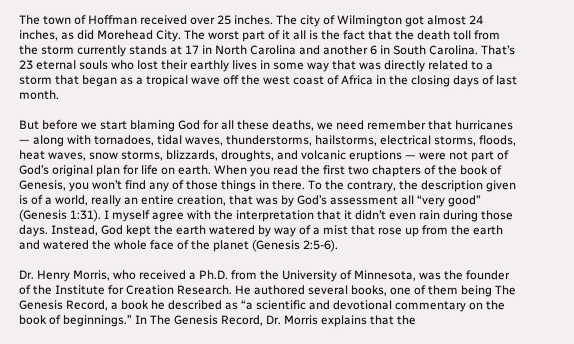The town of Hoffman received over 25 inches. The city of Wilmington got almost 24 inches, as did Morehead City. The worst part of it all is the fact that the death toll from the storm currently stands at 17 in North Carolina and another 6 in South Carolina. That’s 23 eternal souls who lost their earthly lives in some way that was directly related to a storm that began as a tropical wave off the west coast of Africa in the closing days of last month.

But before we start blaming God for all these deaths, we need remember that hurricanes — along with tornadoes, tidal waves, thunderstorms, hailstorms, electrical storms, floods, heat waves, snow storms, blizzards, droughts, and volcanic eruptions — were not part of God’s original plan for life on earth. When you read the first two chapters of the book of Genesis, you won’t find any of those things in there. To the contrary, the description given is of a world, really an entire creation, that was by God’s assessment all “very good” (Genesis 1:31). I myself agree with the interpretation that it didn’t even rain during those days. Instead, God kept the earth watered by way of a mist that rose up from the earth and watered the whole face of the planet (Genesis 2:5-6).

Dr. Henry Morris, who received a Ph.D. from the University of Minnesota, was the founder of the Institute for Creation Research. He authored several books, one of them being The Genesis Record, a book he described as “a scientific and devotional commentary on the book of beginnings.” In The Genesis Record, Dr. Morris explains that the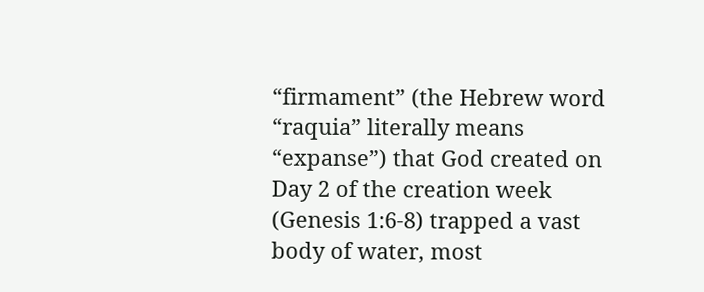“firmament” (the Hebrew word “raquia” literally means “expanse”) that God created on Day 2 of the creation week (Genesis 1:6-8) trapped a vast body of water, most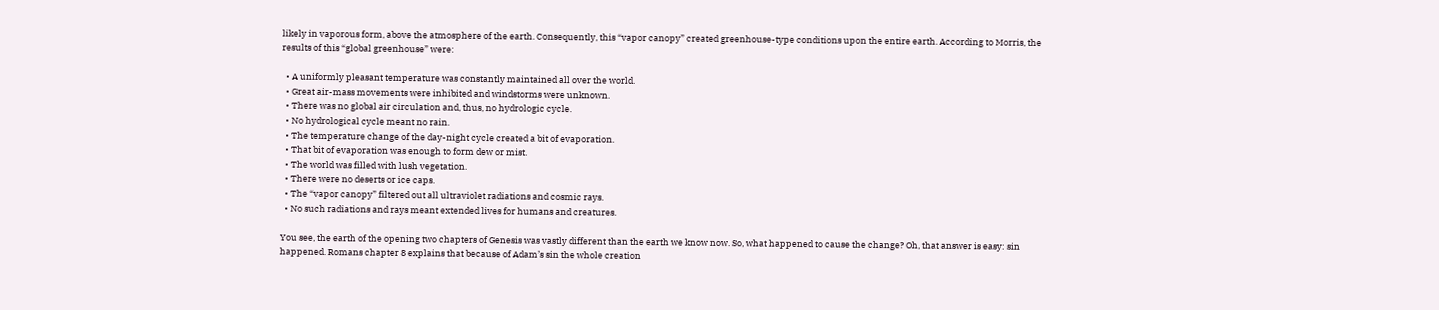likely in vaporous form, above the atmosphere of the earth. Consequently, this “vapor canopy” created greenhouse-type conditions upon the entire earth. According to Morris, the results of this “global greenhouse” were:

  • A uniformly pleasant temperature was constantly maintained all over the world.
  • Great air-mass movements were inhibited and windstorms were unknown.
  • There was no global air circulation and, thus, no hydrologic cycle.
  • No hydrological cycle meant no rain.
  • The temperature change of the day-night cycle created a bit of evaporation.
  • That bit of evaporation was enough to form dew or mist.
  • The world was filled with lush vegetation.
  • There were no deserts or ice caps.
  • The “vapor canopy” filtered out all ultraviolet radiations and cosmic rays.
  • No such radiations and rays meant extended lives for humans and creatures.

You see, the earth of the opening two chapters of Genesis was vastly different than the earth we know now. So, what happened to cause the change? Oh, that answer is easy: sin happened. Romans chapter 8 explains that because of Adam’s sin the whole creation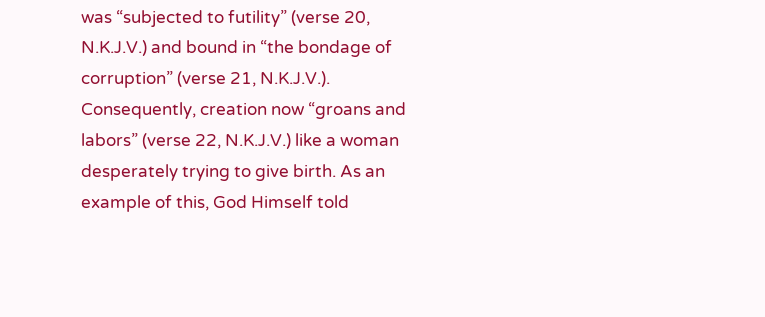was “subjected to futility” (verse 20, N.K.J.V.) and bound in “the bondage of corruption” (verse 21, N.K.J.V.). Consequently, creation now “groans and labors” (verse 22, N.K.J.V.) like a woman desperately trying to give birth. As an example of this, God Himself told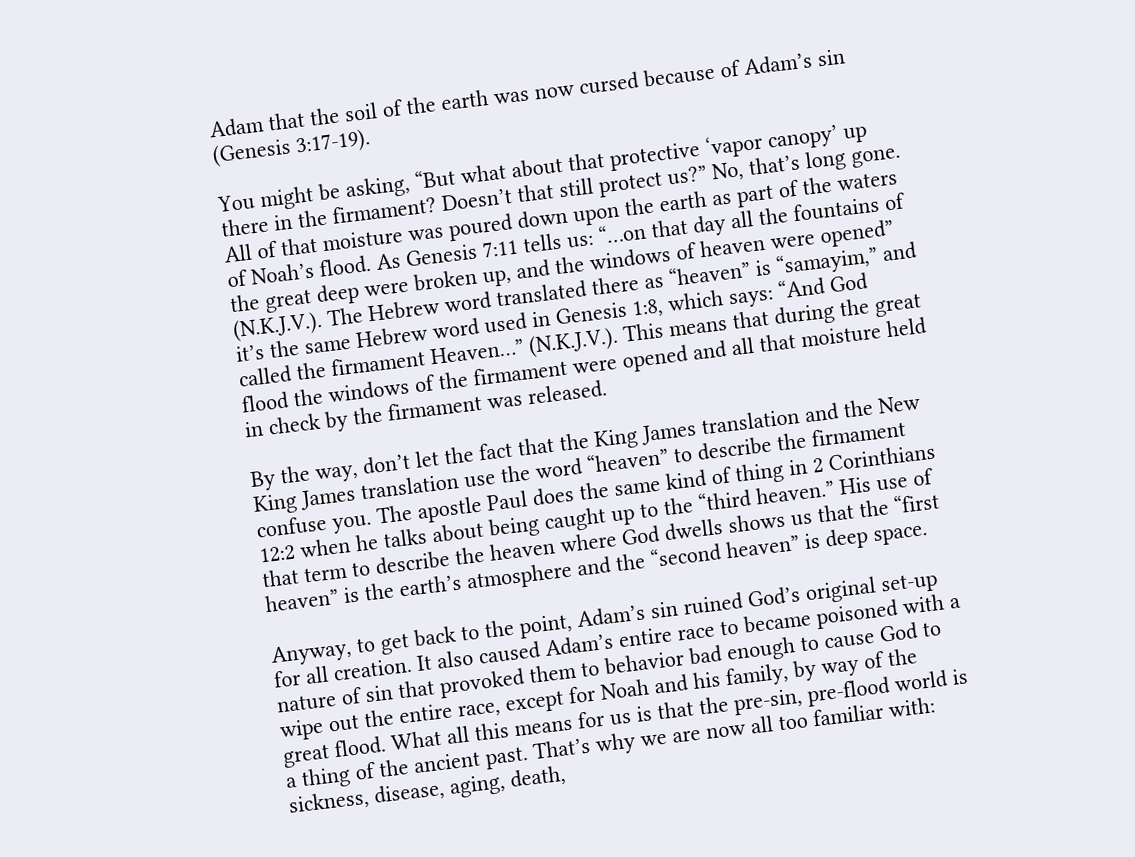Adam that the soil of the earth was now cursed because of Adam’s sin (Genesis 3:17-19).

You might be asking, “But what about that protective ‘vapor canopy’ up there in the firmament? Doesn’t that still protect us?” No, that’s long gone. All of that moisture was poured down upon the earth as part of the waters of Noah’s flood. As Genesis 7:11 tells us: “…on that day all the fountains of the great deep were broken up, and the windows of heaven were opened” (N.K.J.V.). The Hebrew word translated there as “heaven” is “samayim,” and it’s the same Hebrew word used in Genesis 1:8, which says: “And God called the firmament Heaven…” (N.K.J.V.). This means that during the great flood the windows of the firmament were opened and all that moisture held in check by the firmament was released.

By the way, don’t let the fact that the King James translation and the New King James translation use the word “heaven” to describe the firmament confuse you. The apostle Paul does the same kind of thing in 2 Corinthians 12:2 when he talks about being caught up to the “third heaven.” His use of that term to describe the heaven where God dwells shows us that the “first heaven” is the earth’s atmosphere and the “second heaven” is deep space.

Anyway, to get back to the point, Adam’s sin ruined God’s original set-up for all creation. It also caused Adam’s entire race to became poisoned with a nature of sin that provoked them to behavior bad enough to cause God to wipe out the entire race, except for Noah and his family, by way of the great flood. What all this means for us is that the pre-sin, pre-flood world is a thing of the ancient past. That’s why we are now all too familiar with: sickness, disease, aging, death,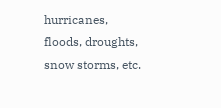hurricanes, floods, droughts, snow storms, etc.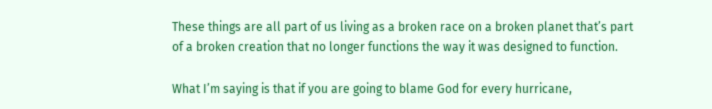These things are all part of us living as a broken race on a broken planet that’s part of a broken creation that no longer functions the way it was designed to function.

What I’m saying is that if you are going to blame God for every hurricane,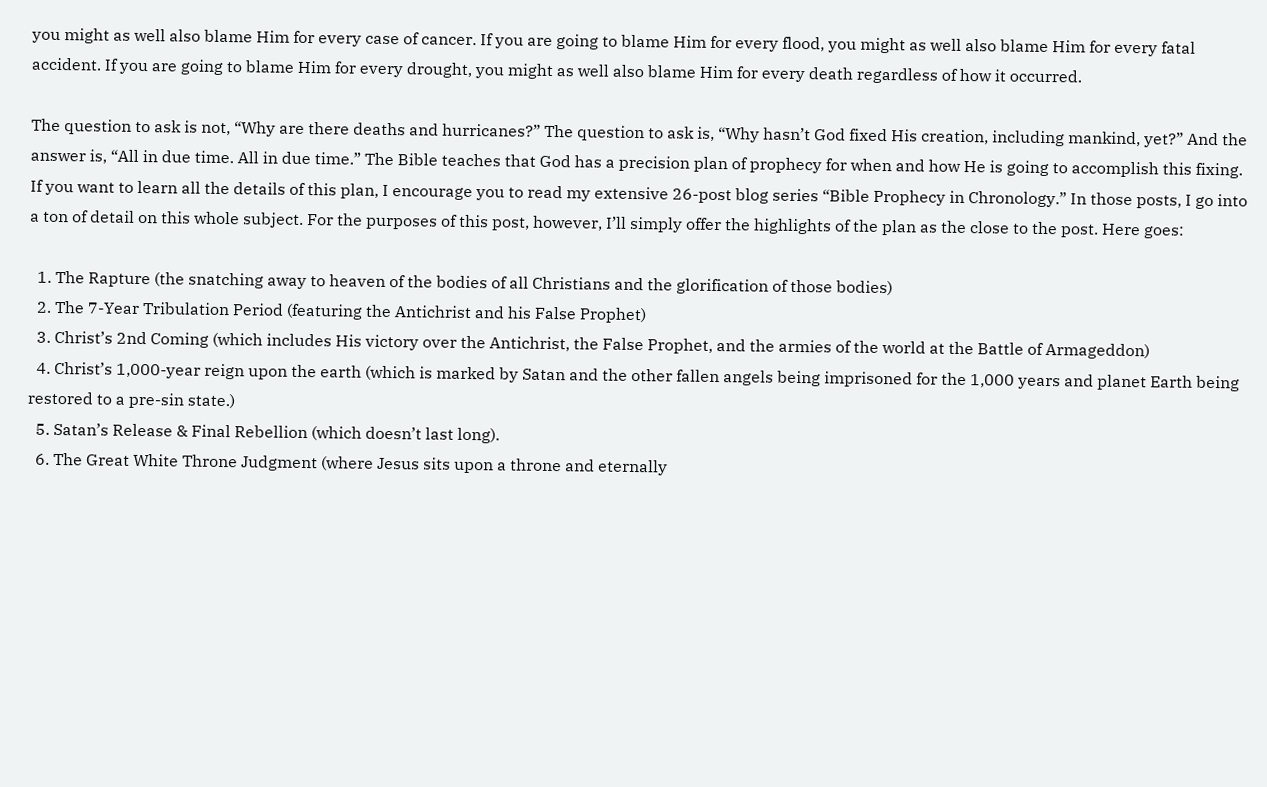you might as well also blame Him for every case of cancer. If you are going to blame Him for every flood, you might as well also blame Him for every fatal accident. If you are going to blame Him for every drought, you might as well also blame Him for every death regardless of how it occurred.

The question to ask is not, “Why are there deaths and hurricanes?” The question to ask is, “Why hasn’t God fixed His creation, including mankind, yet?” And the answer is, “All in due time. All in due time.” The Bible teaches that God has a precision plan of prophecy for when and how He is going to accomplish this fixing. If you want to learn all the details of this plan, I encourage you to read my extensive 26-post blog series “Bible Prophecy in Chronology.” In those posts, I go into a ton of detail on this whole subject. For the purposes of this post, however, I’ll simply offer the highlights of the plan as the close to the post. Here goes:

  1. The Rapture (the snatching away to heaven of the bodies of all Christians and the glorification of those bodies)
  2. The 7-Year Tribulation Period (featuring the Antichrist and his False Prophet)
  3. Christ’s 2nd Coming (which includes His victory over the Antichrist, the False Prophet, and the armies of the world at the Battle of Armageddon)
  4. Christ’s 1,000-year reign upon the earth (which is marked by Satan and the other fallen angels being imprisoned for the 1,000 years and planet Earth being restored to a pre-sin state.)
  5. Satan’s Release & Final Rebellion (which doesn’t last long).
  6. The Great White Throne Judgment (where Jesus sits upon a throne and eternally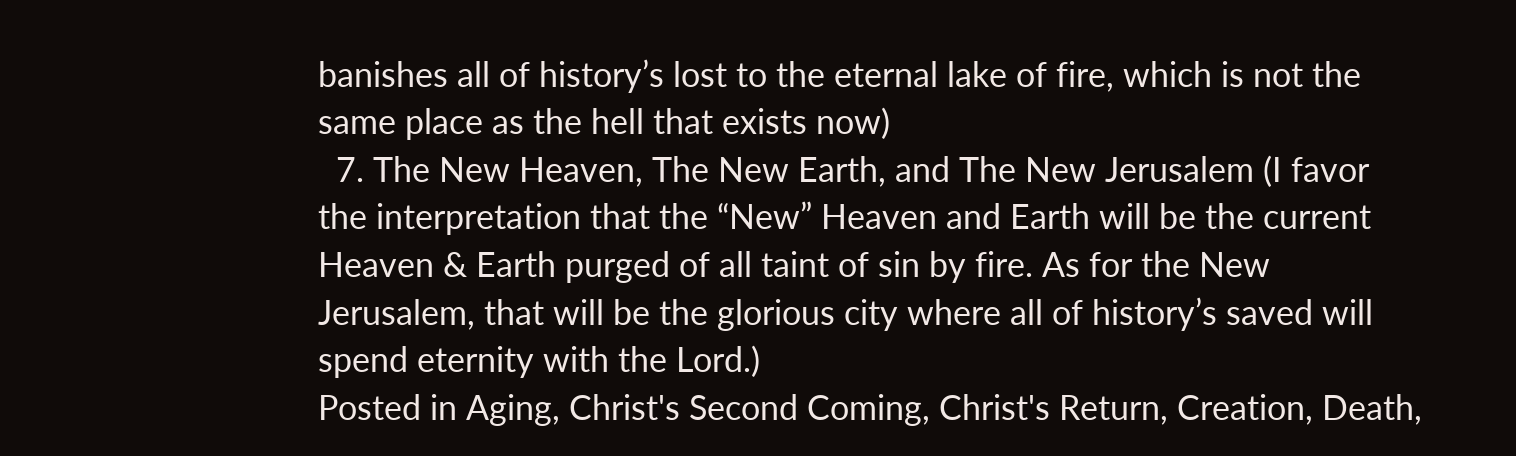banishes all of history’s lost to the eternal lake of fire, which is not the same place as the hell that exists now)
  7. The New Heaven, The New Earth, and The New Jerusalem (I favor the interpretation that the “New” Heaven and Earth will be the current Heaven & Earth purged of all taint of sin by fire. As for the New Jerusalem, that will be the glorious city where all of history’s saved will spend eternity with the Lord.)
Posted in Aging, Christ's Second Coming, Christ's Return, Creation, Death,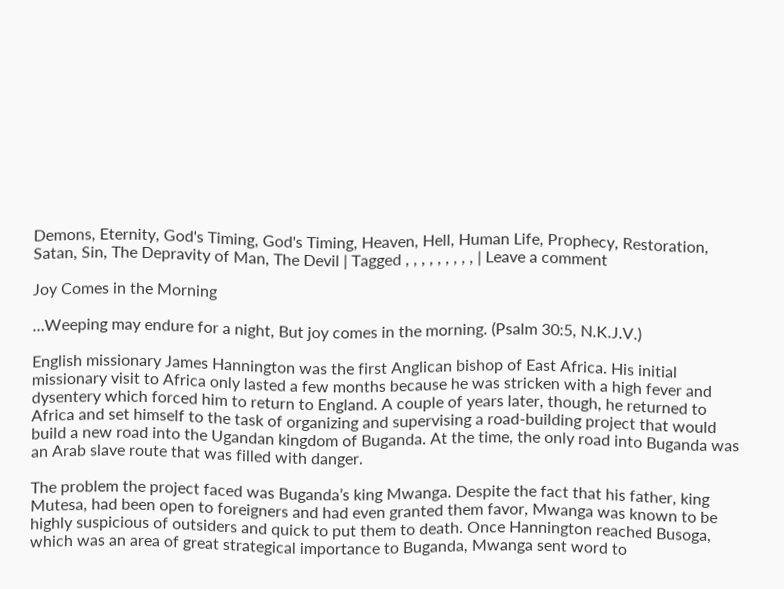Demons, Eternity, God's Timing, God's Timing, Heaven, Hell, Human Life, Prophecy, Restoration, Satan, Sin, The Depravity of Man, The Devil | Tagged , , , , , , , , , | Leave a comment

Joy Comes in the Morning

…Weeping may endure for a night, But joy comes in the morning. (Psalm 30:5, N.K.J.V.)

English missionary James Hannington was the first Anglican bishop of East Africa. His initial missionary visit to Africa only lasted a few months because he was stricken with a high fever and dysentery which forced him to return to England. A couple of years later, though, he returned to Africa and set himself to the task of organizing and supervising a road-building project that would build a new road into the Ugandan kingdom of Buganda. At the time, the only road into Buganda was an Arab slave route that was filled with danger.

The problem the project faced was Buganda’s king Mwanga. Despite the fact that his father, king Mutesa, had been open to foreigners and had even granted them favor, Mwanga was known to be highly suspicious of outsiders and quick to put them to death. Once Hannington reached Busoga, which was an area of great strategical importance to Buganda, Mwanga sent word to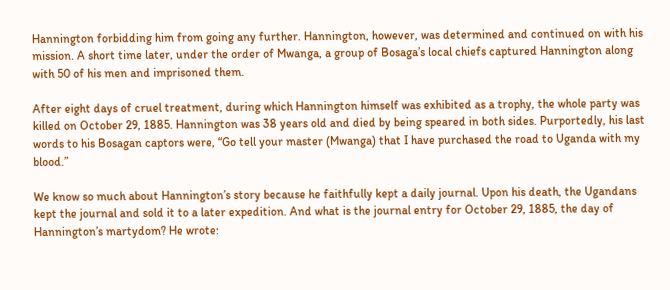Hannington forbidding him from going any further. Hannington, however, was determined and continued on with his mission. A short time later, under the order of Mwanga, a group of Bosaga’s local chiefs captured Hannington along with 50 of his men and imprisoned them.

After eight days of cruel treatment, during which Hannington himself was exhibited as a trophy, the whole party was killed on October 29, 1885. Hannington was 38 years old and died by being speared in both sides. Purportedly, his last words to his Bosagan captors were, “Go tell your master (Mwanga) that I have purchased the road to Uganda with my blood.”

We know so much about Hannington’s story because he faithfully kept a daily journal. Upon his death, the Ugandans kept the journal and sold it to a later expedition. And what is the journal entry for October 29, 1885, the day of Hannington’s martydom? He wrote: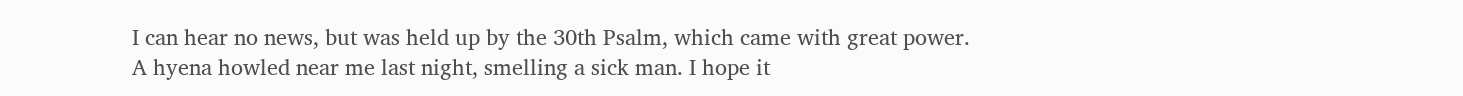I can hear no news, but was held up by the 30th Psalm, which came with great power. A hyena howled near me last night, smelling a sick man. I hope it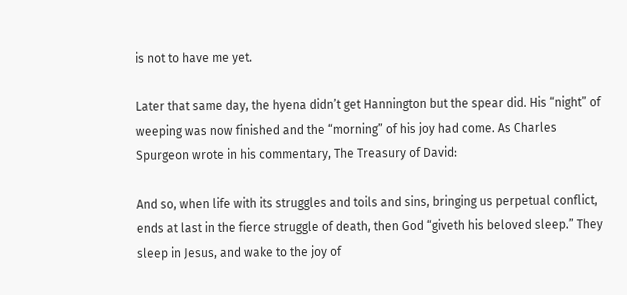is not to have me yet.

Later that same day, the hyena didn’t get Hannington but the spear did. His “night” of weeping was now finished and the “morning” of his joy had come. As Charles Spurgeon wrote in his commentary, The Treasury of David:

And so, when life with its struggles and toils and sins, bringing us perpetual conflict, ends at last in the fierce struggle of death, then God “giveth his beloved sleep.” They sleep in Jesus, and wake to the joy of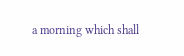a morning which shall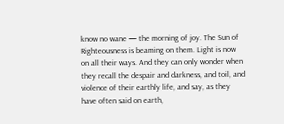know no wane — the morning of joy. The Sun of Righteousness is beaming on them. Light is now on all their ways. And they can only wonder when they recall the despair and darkness, and toil, and violence of their earthly life, and say, as they have often said on earth,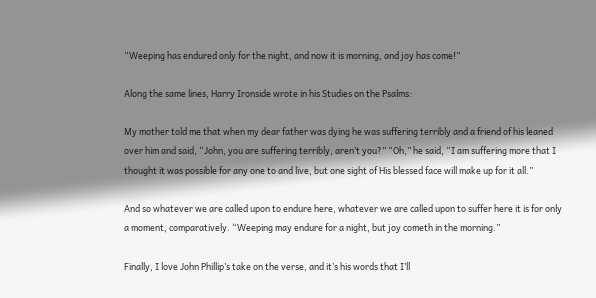“Weeping has endured only for the night, and now it is morning, and joy has come!”

Along the same lines, Harry Ironside wrote in his Studies on the Psalms:

My mother told me that when my dear father was dying he was suffering terribly and a friend of his leaned over him and said, “John, you are suffering terribly, aren’t you?” “Oh,” he said, “I am suffering more that I thought it was possible for any one to and live, but one sight of His blessed face will make up for it all.”

And so whatever we are called upon to endure here, whatever we are called upon to suffer here it is for only a moment, comparatively. “Weeping may endure for a night, but joy cometh in the morning.”

Finally, I love John Phillip’s take on the verse, and it’s his words that I’ll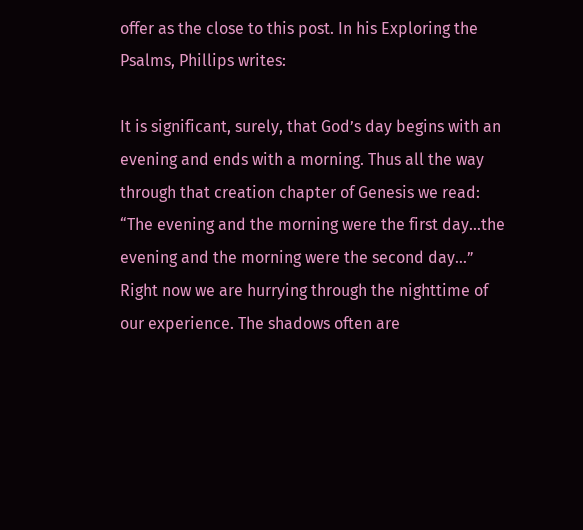offer as the close to this post. In his Exploring the Psalms, Phillips writes:

It is significant, surely, that God’s day begins with an evening and ends with a morning. Thus all the way through that creation chapter of Genesis we read: “The evening and the morning were the first day…the evening and the morning were the second day…” Right now we are hurrying through the nighttime of our experience. The shadows often are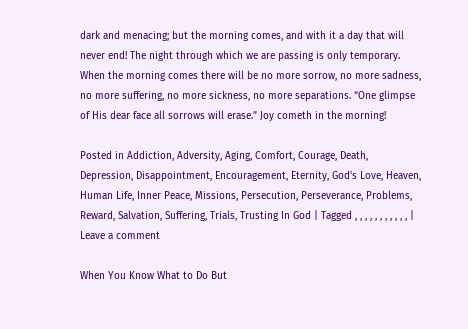dark and menacing; but the morning comes, and with it a day that will never end! The night through which we are passing is only temporary. When the morning comes there will be no more sorrow, no more sadness, no more suffering, no more sickness, no more separations. “One glimpse of His dear face all sorrows will erase.” Joy cometh in the morning!

Posted in Addiction, Adversity, Aging, Comfort, Courage, Death, Depression, Disappointment, Encouragement, Eternity, God's Love, Heaven, Human Life, Inner Peace, Missions, Persecution, Perseverance, Problems, Reward, Salvation, Suffering, Trials, Trusting In God | Tagged , , , , , , , , , , , | Leave a comment

When You Know What to Do But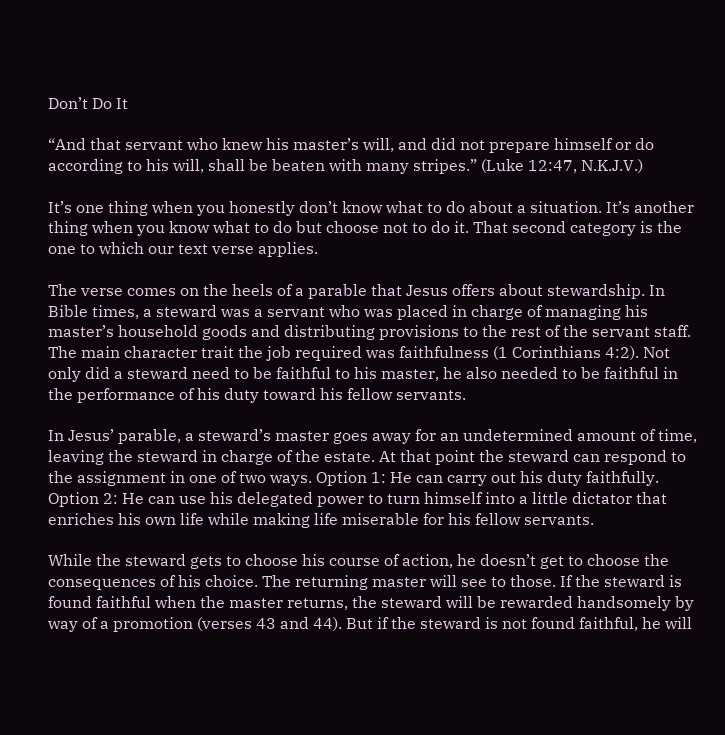Don’t Do It

“And that servant who knew his master’s will, and did not prepare himself or do according to his will, shall be beaten with many stripes.” (Luke 12:47, N.K.J.V.)

It’s one thing when you honestly don’t know what to do about a situation. It’s another thing when you know what to do but choose not to do it. That second category is the one to which our text verse applies.

The verse comes on the heels of a parable that Jesus offers about stewardship. In Bible times, a steward was a servant who was placed in charge of managing his master’s household goods and distributing provisions to the rest of the servant staff. The main character trait the job required was faithfulness (1 Corinthians 4:2). Not only did a steward need to be faithful to his master, he also needed to be faithful in the performance of his duty toward his fellow servants.

In Jesus’ parable, a steward’s master goes away for an undetermined amount of time, leaving the steward in charge of the estate. At that point the steward can respond to the assignment in one of two ways. Option 1: He can carry out his duty faithfully. Option 2: He can use his delegated power to turn himself into a little dictator that enriches his own life while making life miserable for his fellow servants.

While the steward gets to choose his course of action, he doesn’t get to choose the consequences of his choice. The returning master will see to those. If the steward is found faithful when the master returns, the steward will be rewarded handsomely by way of a promotion (verses 43 and 44). But if the steward is not found faithful, he will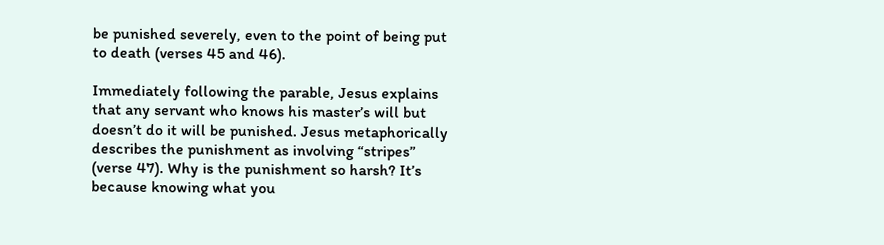be punished severely, even to the point of being put to death (verses 45 and 46).

Immediately following the parable, Jesus explains that any servant who knows his master’s will but doesn’t do it will be punished. Jesus metaphorically describes the punishment as involving “stripes” (verse 47). Why is the punishment so harsh? It’s because knowing what you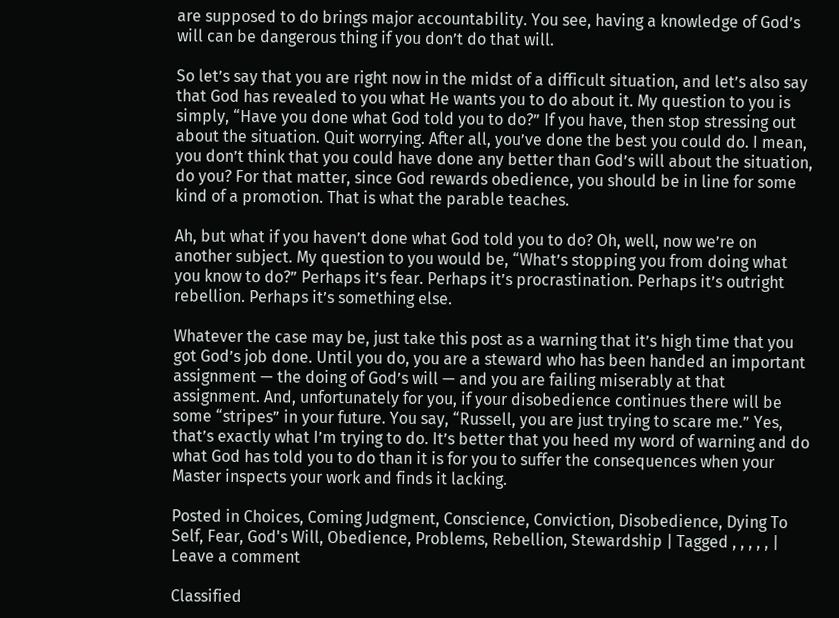are supposed to do brings major accountability. You see, having a knowledge of God’s will can be dangerous thing if you don’t do that will.

So let’s say that you are right now in the midst of a difficult situation, and let’s also say that God has revealed to you what He wants you to do about it. My question to you is simply, “Have you done what God told you to do?” If you have, then stop stressing out about the situation. Quit worrying. After all, you’ve done the best you could do. I mean, you don’t think that you could have done any better than God’s will about the situation, do you? For that matter, since God rewards obedience, you should be in line for some kind of a promotion. That is what the parable teaches.

Ah, but what if you haven’t done what God told you to do? Oh, well, now we’re on another subject. My question to you would be, “What’s stopping you from doing what you know to do?” Perhaps it’s fear. Perhaps it’s procrastination. Perhaps it’s outright rebellion. Perhaps it’s something else.

Whatever the case may be, just take this post as a warning that it’s high time that you got God’s job done. Until you do, you are a steward who has been handed an important assignment — the doing of God’s will — and you are failing miserably at that assignment. And, unfortunately for you, if your disobedience continues there will be some “stripes” in your future. You say, “Russell, you are just trying to scare me.” Yes, that’s exactly what I’m trying to do. It’s better that you heed my word of warning and do what God has told you to do than it is for you to suffer the consequences when your Master inspects your work and finds it lacking.

Posted in Choices, Coming Judgment, Conscience, Conviction, Disobedience, Dying To Self, Fear, God's Will, Obedience, Problems, Rebellion, Stewardship | Tagged , , , , , | Leave a comment

Classified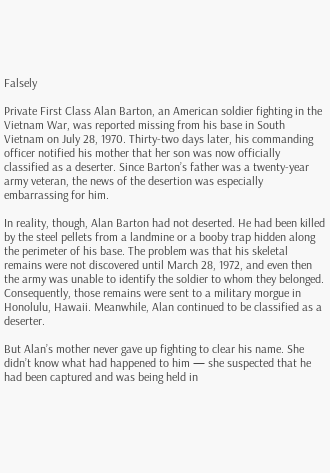Falsely

Private First Class Alan Barton, an American soldier fighting in the Vietnam War, was reported missing from his base in South Vietnam on July 28, 1970. Thirty-two days later, his commanding officer notified his mother that her son was now officially classified as a deserter. Since Barton’s father was a twenty-year army veteran, the news of the desertion was especially embarrassing for him.

In reality, though, Alan Barton had not deserted. He had been killed by the steel pellets from a landmine or a booby trap hidden along the perimeter of his base. The problem was that his skeletal remains were not discovered until March 28, 1972, and even then the army was unable to identify the soldier to whom they belonged. Consequently, those remains were sent to a military morgue in Honolulu, Hawaii. Meanwhile, Alan continued to be classified as a deserter.

But Alan’s mother never gave up fighting to clear his name. She didn’t know what had happened to him — she suspected that he had been captured and was being held in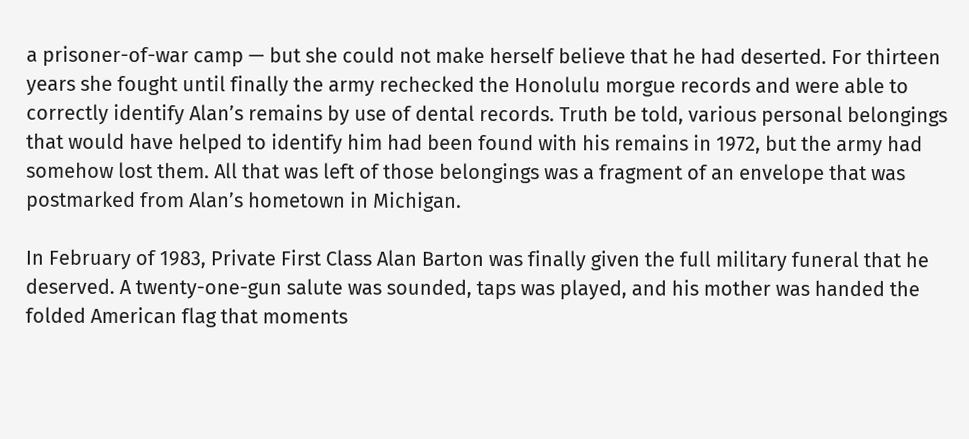a prisoner-of-war camp — but she could not make herself believe that he had deserted. For thirteen years she fought until finally the army rechecked the Honolulu morgue records and were able to correctly identify Alan’s remains by use of dental records. Truth be told, various personal belongings that would have helped to identify him had been found with his remains in 1972, but the army had somehow lost them. All that was left of those belongings was a fragment of an envelope that was postmarked from Alan’s hometown in Michigan.

In February of 1983, Private First Class Alan Barton was finally given the full military funeral that he deserved. A twenty-one-gun salute was sounded, taps was played, and his mother was handed the folded American flag that moments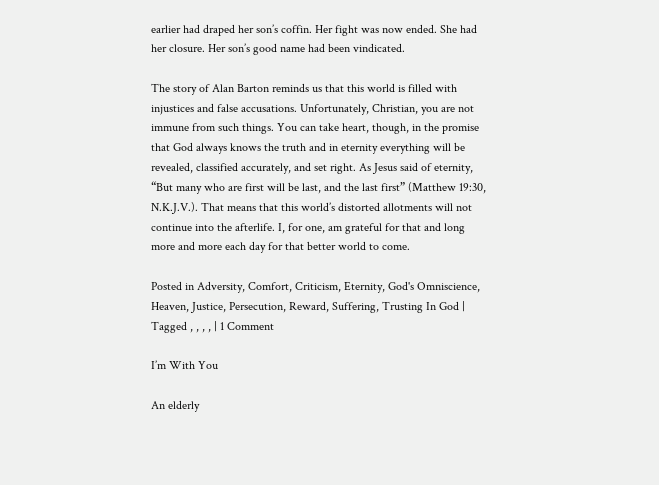earlier had draped her son’s coffin. Her fight was now ended. She had her closure. Her son’s good name had been vindicated.

The story of Alan Barton reminds us that this world is filled with injustices and false accusations. Unfortunately, Christian, you are not immune from such things. You can take heart, though, in the promise that God always knows the truth and in eternity everything will be revealed, classified accurately, and set right. As Jesus said of eternity, “But many who are first will be last, and the last first” (Matthew 19:30, N.K.J.V.). That means that this world’s distorted allotments will not continue into the afterlife. I, for one, am grateful for that and long more and more each day for that better world to come.

Posted in Adversity, Comfort, Criticism, Eternity, God's Omniscience, Heaven, Justice, Persecution, Reward, Suffering, Trusting In God | Tagged , , , , | 1 Comment

I’m With You

An elderly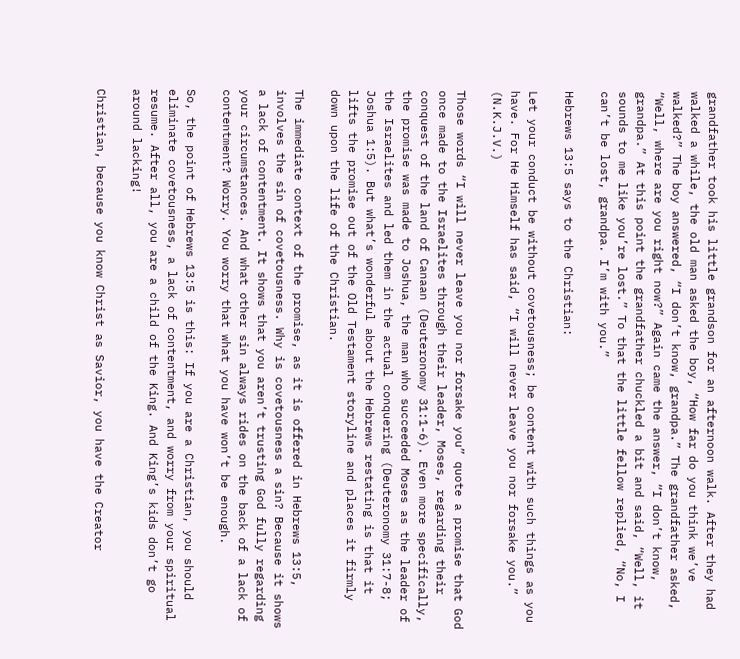grandfather took his little grandson for an afternoon walk. After they had walked a while, the old man asked the boy, “How far do you think we’ve walked?” The boy answered, “I don’t know, grandpa.” The grandfather asked, “Well, where are you right now?” Again came the answer, “I don’t know, grandpa.” At this point the grandfather chuckled a bit and said, “Well, it sounds to me like you’re lost.” To that the little fellow replied, “No, I can’t be lost, grandpa. I’m with you.”

Hebrews 13:5 says to the Christian:

Let your conduct be without covetousness; be content with such things as you have. For He Himself has said, “I will never leave you nor forsake you.” (N.K.J.V.)

Those words “I will never leave you nor forsake you” quote a promise that God once made to the Israelites through their leader, Moses, regarding their conquest of the land of Canaan (Deuteronomy 31:1-6). Even more specifically, the promise was made to Joshua, the man who succeeded Moses as the leader of the Israelites and led them in the actual conquering (Deuteronomy 31:7-8; Joshua 1:5). But what’s wonderful about the Hebrews restating is that it lifts the promise out of the Old Testament storyline and places it firmly down upon the life of the Christian.

The immediate context of the promise, as it is offered in Hebrews 13:5, involves the sin of covetousness. Why is covetousness a sin? Because it shows a lack of contentment. It shows that you aren’t trusting God fully regarding your circumstances. And what other sin always rides on the back of a lack of contentment? Worry. You worry that what you have won’t be enough.

So, the point of Hebrews 13:5 is this: If you are a Christian, you should eliminate covetousness, a lack of contentment, and worry from your spiritual resume. After all, you are a child of the King. And King’s kids don’t go around lacking!

Christian, because you know Christ as Savior, you have the Creator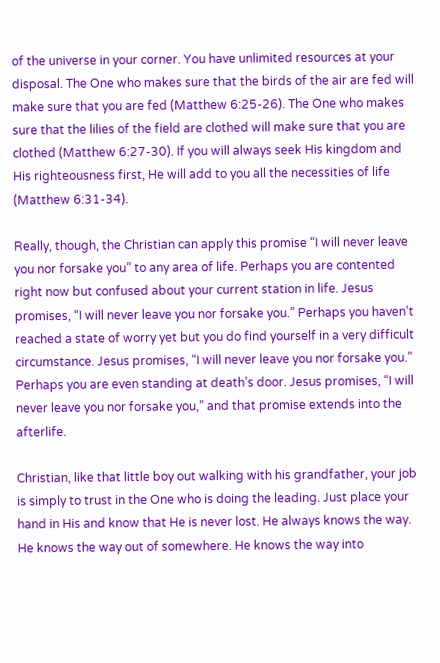of the universe in your corner. You have unlimited resources at your disposal. The One who makes sure that the birds of the air are fed will make sure that you are fed (Matthew 6:25-26). The One who makes sure that the lilies of the field are clothed will make sure that you are clothed (Matthew 6:27-30). If you will always seek His kingdom and His righteousness first, He will add to you all the necessities of life (Matthew 6:31-34).

Really, though, the Christian can apply this promise “I will never leave you nor forsake you” to any area of life. Perhaps you are contented right now but confused about your current station in life. Jesus promises, “I will never leave you nor forsake you.” Perhaps you haven’t reached a state of worry yet but you do find yourself in a very difficult circumstance. Jesus promises, “I will never leave you nor forsake you.” Perhaps you are even standing at death’s door. Jesus promises, “I will never leave you nor forsake you,” and that promise extends into the afterlife.

Christian, like that little boy out walking with his grandfather, your job is simply to trust in the One who is doing the leading. Just place your hand in His and know that He is never lost. He always knows the way. He knows the way out of somewhere. He knows the way into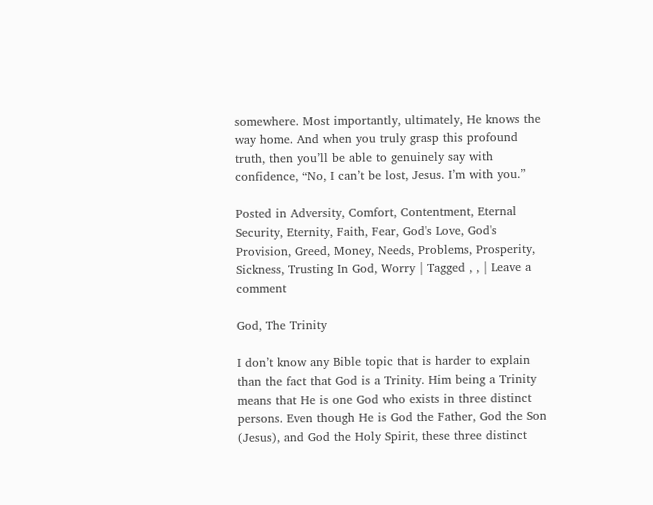somewhere. Most importantly, ultimately, He knows the way home. And when you truly grasp this profound truth, then you’ll be able to genuinely say with confidence, “No, I can’t be lost, Jesus. I’m with you.”

Posted in Adversity, Comfort, Contentment, Eternal Security, Eternity, Faith, Fear, God's Love, God's Provision, Greed, Money, Needs, Problems, Prosperity, Sickness, Trusting In God, Worry | Tagged , , | Leave a comment

God, The Trinity

I don’t know any Bible topic that is harder to explain than the fact that God is a Trinity. Him being a Trinity means that He is one God who exists in three distinct persons. Even though He is God the Father, God the Son (Jesus), and God the Holy Spirit, these three distinct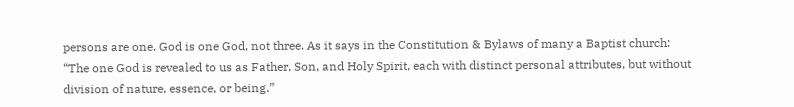persons are one. God is one God, not three. As it says in the Constitution & Bylaws of many a Baptist church: “The one God is revealed to us as Father, Son, and Holy Spirit, each with distinct personal attributes, but without division of nature, essence, or being.”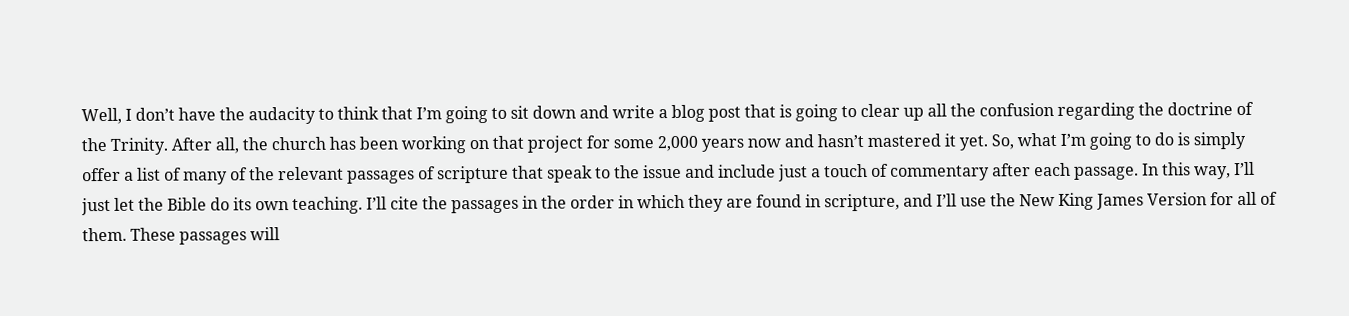Well, I don’t have the audacity to think that I’m going to sit down and write a blog post that is going to clear up all the confusion regarding the doctrine of the Trinity. After all, the church has been working on that project for some 2,000 years now and hasn’t mastered it yet. So, what I’m going to do is simply offer a list of many of the relevant passages of scripture that speak to the issue and include just a touch of commentary after each passage. In this way, I’ll just let the Bible do its own teaching. I’ll cite the passages in the order in which they are found in scripture, and I’ll use the New King James Version for all of them. These passages will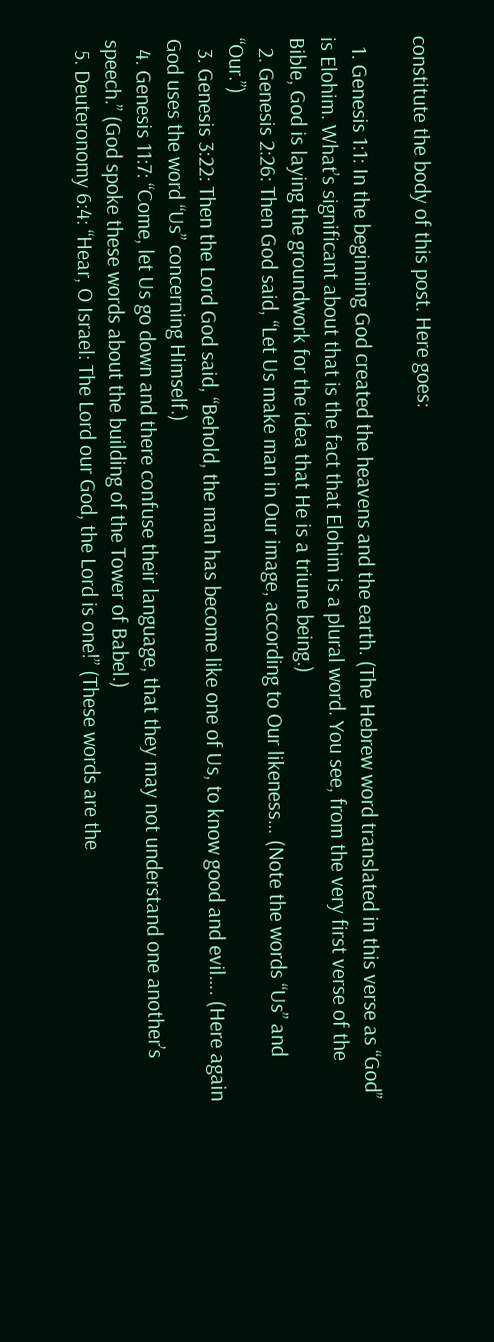constitute the body of this post. Here goes:

  1. Genesis 1:1: In the beginning God created the heavens and the earth. (The Hebrew word translated in this verse as “God” is Elohim. What’s significant about that is the fact that Elohim is a plural word. You see, from the very first verse of the Bible, God is laying the groundwork for the idea that He is a triune being.)
  2. Genesis 2:26: Then God said, “Let Us make man in Our image, according to Our likeness… (Note the words “Us” and “Our.”)
  3. Genesis 3:22: Then the Lord God said, “Behold, the man has become like one of Us, to know good and evil…. (Here again God uses the word “Us” concerning Himself.)
  4. Genesis 11:7: “Come, let Us go down and there confuse their language, that they may not understand one another’s speech.” (God spoke these words about the building of the Tower of Babel.)
  5. Deuteronomy 6:4: “Hear, O Israel: The Lord our God, the Lord is one!” (These words are the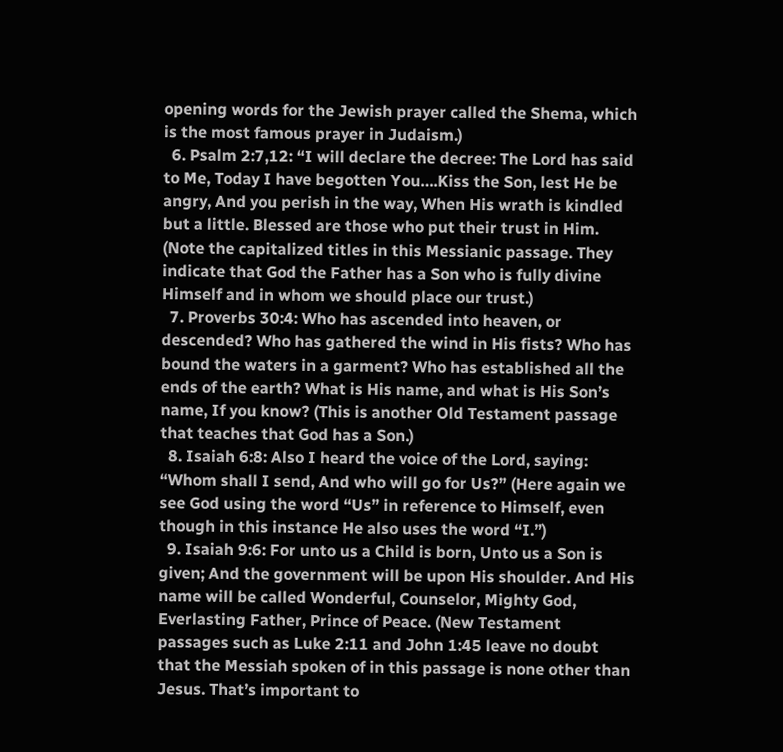opening words for the Jewish prayer called the Shema, which is the most famous prayer in Judaism.)
  6. Psalm 2:7,12: “I will declare the decree: The Lord has said to Me, Today I have begotten You….Kiss the Son, lest He be angry, And you perish in the way, When His wrath is kindled but a little. Blessed are those who put their trust in Him. (Note the capitalized titles in this Messianic passage. They indicate that God the Father has a Son who is fully divine Himself and in whom we should place our trust.)
  7. Proverbs 30:4: Who has ascended into heaven, or descended? Who has gathered the wind in His fists? Who has bound the waters in a garment? Who has established all the ends of the earth? What is His name, and what is His Son’s name, If you know? (This is another Old Testament passage that teaches that God has a Son.)
  8. Isaiah 6:8: Also I heard the voice of the Lord, saying: “Whom shall I send, And who will go for Us?” (Here again we see God using the word “Us” in reference to Himself, even though in this instance He also uses the word “I.”)
  9. Isaiah 9:6: For unto us a Child is born, Unto us a Son is given; And the government will be upon His shoulder. And His name will be called Wonderful, Counselor, Mighty God, Everlasting Father, Prince of Peace. (New Testament passages such as Luke 2:11 and John 1:45 leave no doubt that the Messiah spoken of in this passage is none other than Jesus. That’s important to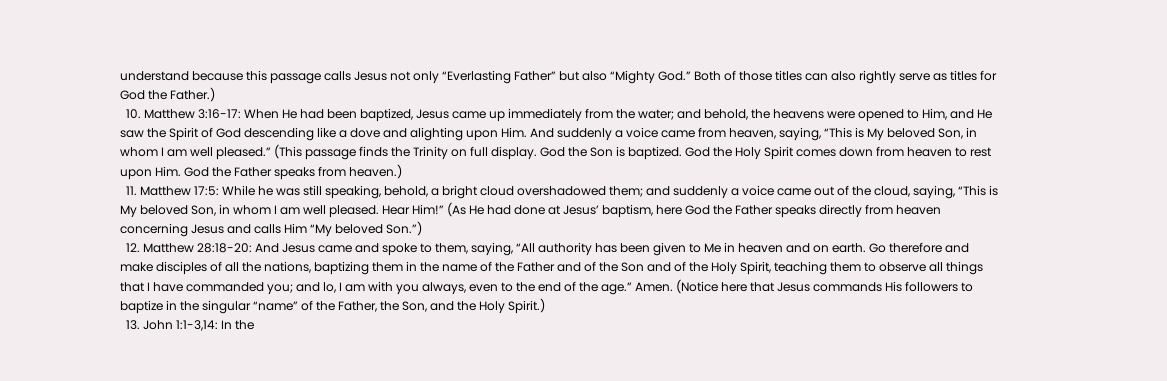understand because this passage calls Jesus not only “Everlasting Father” but also “Mighty God.” Both of those titles can also rightly serve as titles for God the Father.)
  10. Matthew 3:16-17: When He had been baptized, Jesus came up immediately from the water; and behold, the heavens were opened to Him, and He saw the Spirit of God descending like a dove and alighting upon Him. And suddenly a voice came from heaven, saying, “This is My beloved Son, in whom I am well pleased.” (This passage finds the Trinity on full display. God the Son is baptized. God the Holy Spirit comes down from heaven to rest upon Him. God the Father speaks from heaven.)
  11. Matthew 17:5: While he was still speaking, behold, a bright cloud overshadowed them; and suddenly a voice came out of the cloud, saying, “This is My beloved Son, in whom I am well pleased. Hear Him!” (As He had done at Jesus’ baptism, here God the Father speaks directly from heaven concerning Jesus and calls Him “My beloved Son.”)
  12. Matthew 28:18-20: And Jesus came and spoke to them, saying, “All authority has been given to Me in heaven and on earth. Go therefore and make disciples of all the nations, baptizing them in the name of the Father and of the Son and of the Holy Spirit, teaching them to observe all things that I have commanded you; and lo, I am with you always, even to the end of the age.” Amen. (Notice here that Jesus commands His followers to baptize in the singular “name” of the Father, the Son, and the Holy Spirit.)
  13. John 1:1-3,14: In the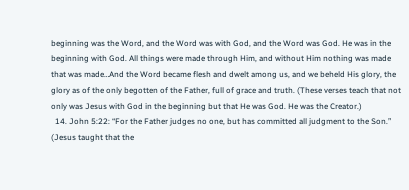beginning was the Word, and the Word was with God, and the Word was God. He was in the beginning with God. All things were made through Him, and without Him nothing was made that was made…And the Word became flesh and dwelt among us, and we beheld His glory, the glory as of the only begotten of the Father, full of grace and truth. (These verses teach that not only was Jesus with God in the beginning but that He was God. He was the Creator.)
  14. John 5:22: “For the Father judges no one, but has committed all judgment to the Son.” (Jesus taught that the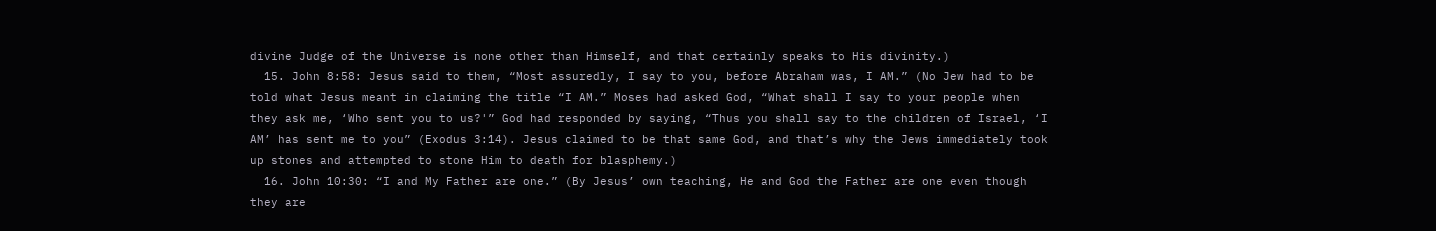divine Judge of the Universe is none other than Himself, and that certainly speaks to His divinity.)
  15. John 8:58: Jesus said to them, “Most assuredly, I say to you, before Abraham was, I AM.” (No Jew had to be told what Jesus meant in claiming the title “I AM.” Moses had asked God, “What shall I say to your people when they ask me, ‘Who sent you to us?'” God had responded by saying, “Thus you shall say to the children of Israel, ‘I AM’ has sent me to you” (Exodus 3:14). Jesus claimed to be that same God, and that’s why the Jews immediately took up stones and attempted to stone Him to death for blasphemy.)
  16. John 10:30: “I and My Father are one.” (By Jesus’ own teaching, He and God the Father are one even though they are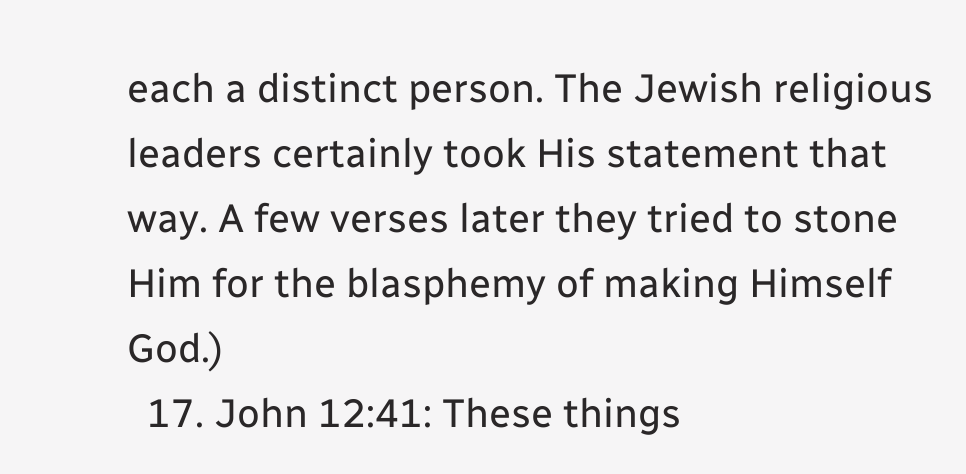each a distinct person. The Jewish religious leaders certainly took His statement that way. A few verses later they tried to stone Him for the blasphemy of making Himself God.)
  17. John 12:41: These things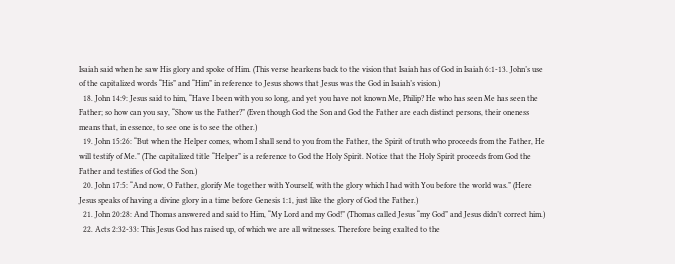Isaiah said when he saw His glory and spoke of Him. (This verse hearkens back to the vision that Isaiah has of God in Isaiah 6:1-13. John’s use of the capitalized words “His” and “Him” in reference to Jesus shows that Jesus was the God in Isaiah’s vision.)
  18. John 14:9: Jesus said to him, “Have I been with you so long, and yet you have not known Me, Philip? He who has seen Me has seen the Father; so how can you say, “Show us the Father?” (Even though God the Son and God the Father are each distinct persons, their oneness means that, in essence, to see one is to see the other.)
  19. John 15:26: “But when the Helper comes, whom I shall send to you from the Father, the Spirit of truth who proceeds from the Father, He will testify of Me.” (The capitalized title “Helper” is a reference to God the Holy Spirit. Notice that the Holy Spirit proceeds from God the Father and testifies of God the Son.)
  20. John 17:5: “And now, O Father, glorify Me together with Yourself, with the glory which I had with You before the world was.” (Here Jesus speaks of having a divine glory in a time before Genesis 1:1, just like the glory of God the Father.)
  21. John 20:28: And Thomas answered and said to Him, “My Lord and my God!” (Thomas called Jesus “my God” and Jesus didn’t correct him.)
  22. Acts 2:32-33: This Jesus God has raised up, of which we are all witnesses. Therefore being exalted to the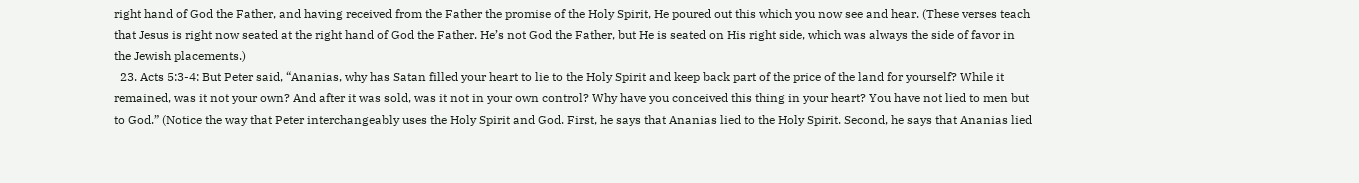right hand of God the Father, and having received from the Father the promise of the Holy Spirit, He poured out this which you now see and hear. (These verses teach that Jesus is right now seated at the right hand of God the Father. He’s not God the Father, but He is seated on His right side, which was always the side of favor in the Jewish placements.)
  23. Acts 5:3-4: But Peter said, “Ananias, why has Satan filled your heart to lie to the Holy Spirit and keep back part of the price of the land for yourself? While it remained, was it not your own? And after it was sold, was it not in your own control? Why have you conceived this thing in your heart? You have not lied to men but to God.” (Notice the way that Peter interchangeably uses the Holy Spirit and God. First, he says that Ananias lied to the Holy Spirit. Second, he says that Ananias lied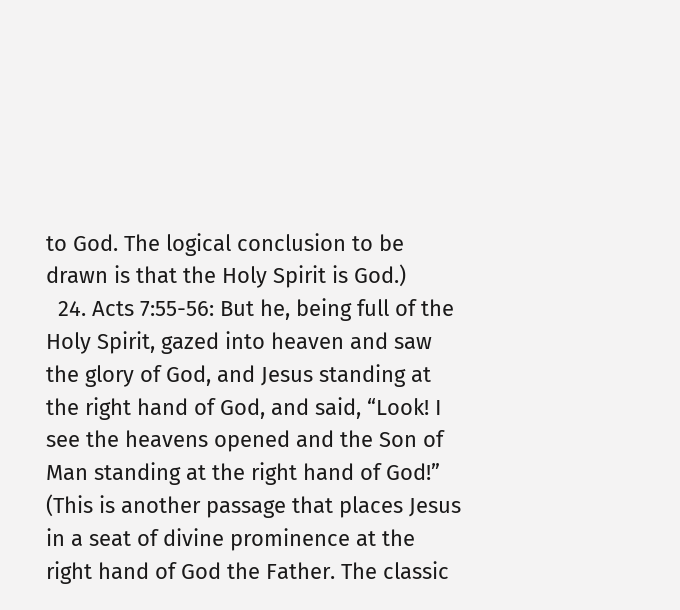to God. The logical conclusion to be drawn is that the Holy Spirit is God.)
  24. Acts 7:55-56: But he, being full of the Holy Spirit, gazed into heaven and saw the glory of God, and Jesus standing at the right hand of God, and said, “Look! I see the heavens opened and the Son of Man standing at the right hand of God!” (This is another passage that places Jesus in a seat of divine prominence at the right hand of God the Father. The classic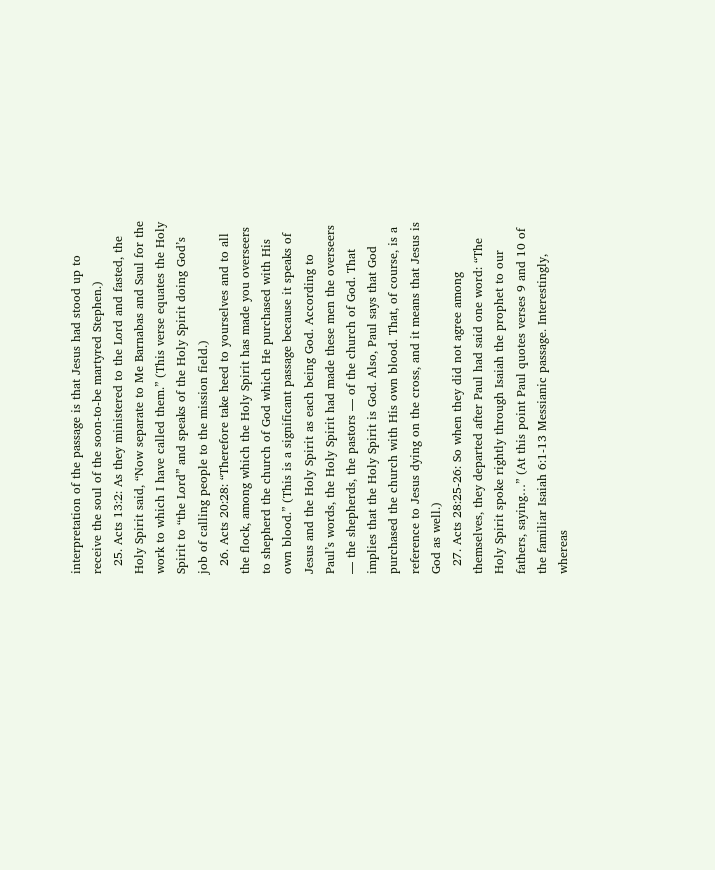interpretation of the passage is that Jesus had stood up to receive the soul of the soon-to-be martyred Stephen.)
  25. Acts 13:2: As they ministered to the Lord and fasted, the Holy Spirit said, “Now separate to Me Barnabas and Saul for the work to which I have called them.” (This verse equates the Holy Spirit to “the Lord” and speaks of the Holy Spirit doing God’s job of calling people to the mission field.)
  26. Acts 20:28: “Therefore take heed to yourselves and to all the flock, among which the Holy Spirit has made you overseers to shepherd the church of God which He purchased with His own blood.” (This is a significant passage because it speaks of Jesus and the Holy Spirit as each being God. According to Paul’s words, the Holy Spirit had made these men the overseers — the shepherds, the pastors — of the church of God. That implies that the Holy Spirit is God. Also, Paul says that God purchased the church with His own blood. That, of course, is a reference to Jesus dying on the cross, and it means that Jesus is God as well.)
  27. Acts 28:25-26: So when they did not agree among themselves, they departed after Paul had said one word: “The Holy Spirit spoke rightly through Isaiah the prophet to our fathers, saying…” (At this point Paul quotes verses 9 and 10 of the familiar Isaiah 6:1-13 Messianic passage. Interestingly, whereas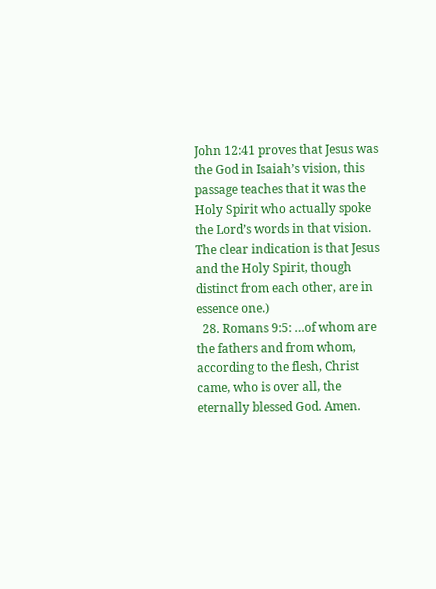John 12:41 proves that Jesus was the God in Isaiah’s vision, this passage teaches that it was the Holy Spirit who actually spoke the Lord’s words in that vision. The clear indication is that Jesus and the Holy Spirit, though distinct from each other, are in essence one.)
  28. Romans 9:5: …of whom are the fathers and from whom, according to the flesh, Christ came, who is over all, the eternally blessed God. Amen.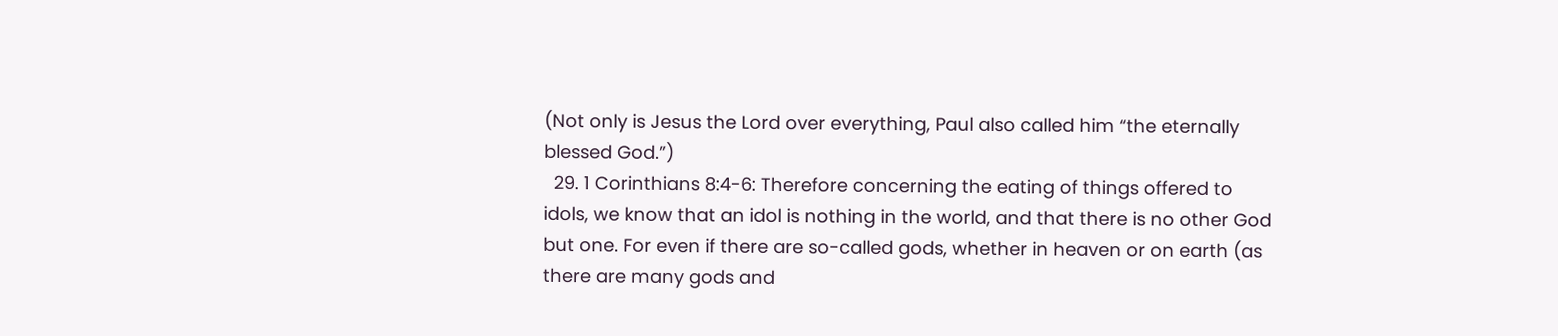(Not only is Jesus the Lord over everything, Paul also called him “the eternally blessed God.”)
  29. 1 Corinthians 8:4-6: Therefore concerning the eating of things offered to idols, we know that an idol is nothing in the world, and that there is no other God but one. For even if there are so-called gods, whether in heaven or on earth (as there are many gods and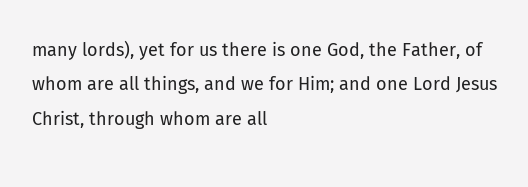many lords), yet for us there is one God, the Father, of whom are all things, and we for Him; and one Lord Jesus Christ, through whom are all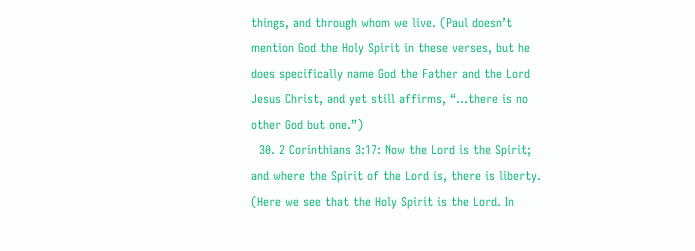things, and through whom we live. (Paul doesn’t mention God the Holy Spirit in these verses, but he does specifically name God the Father and the Lord Jesus Christ, and yet still affirms, “…there is no other God but one.”)
  30. 2 Corinthians 3:17: Now the Lord is the Spirit; and where the Spirit of the Lord is, there is liberty. (Here we see that the Holy Spirit is the Lord. In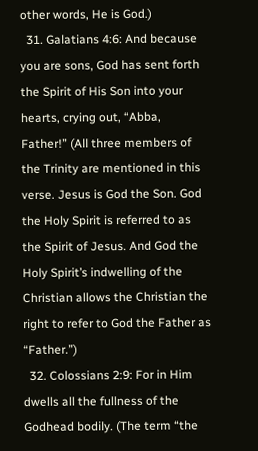other words, He is God.)
  31. Galatians 4:6: And because you are sons, God has sent forth the Spirit of His Son into your hearts, crying out, “Abba, Father!” (All three members of the Trinity are mentioned in this verse. Jesus is God the Son. God the Holy Spirit is referred to as the Spirit of Jesus. And God the Holy Spirit’s indwelling of the Christian allows the Christian the right to refer to God the Father as “Father.”)
  32. Colossians 2:9: For in Him dwells all the fullness of the Godhead bodily. (The term “the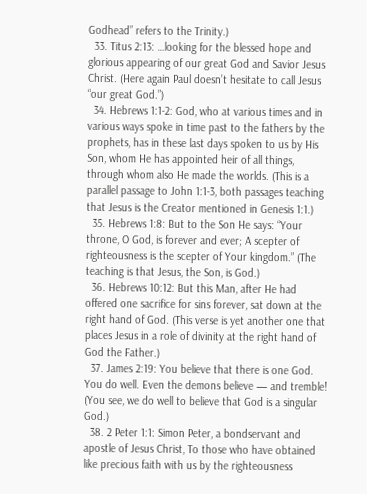Godhead” refers to the Trinity.)
  33. Titus 2:13: …looking for the blessed hope and glorious appearing of our great God and Savior Jesus Christ. (Here again Paul doesn’t hesitate to call Jesus “our great God.”)
  34. Hebrews 1:1-2: God, who at various times and in various ways spoke in time past to the fathers by the prophets, has in these last days spoken to us by His Son, whom He has appointed heir of all things, through whom also He made the worlds. (This is a parallel passage to John 1:1-3, both passages teaching that Jesus is the Creator mentioned in Genesis 1:1.)
  35. Hebrews 1:8: But to the Son He says: “Your throne, O God, is forever and ever; A scepter of righteousness is the scepter of Your kingdom.” (The teaching is that Jesus, the Son, is God.)
  36. Hebrews 10:12: But this Man, after He had offered one sacrifice for sins forever, sat down at the right hand of God. (This verse is yet another one that places Jesus in a role of divinity at the right hand of God the Father.)
  37. James 2:19: You believe that there is one God. You do well. Even the demons believe — and tremble! (You see, we do well to believe that God is a singular God.)
  38. 2 Peter 1:1: Simon Peter, a bondservant and apostle of Jesus Christ, To those who have obtained like precious faith with us by the righteousness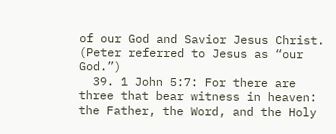of our God and Savior Jesus Christ. (Peter referred to Jesus as “our God.”)
  39. 1 John 5:7: For there are three that bear witness in heaven: the Father, the Word, and the Holy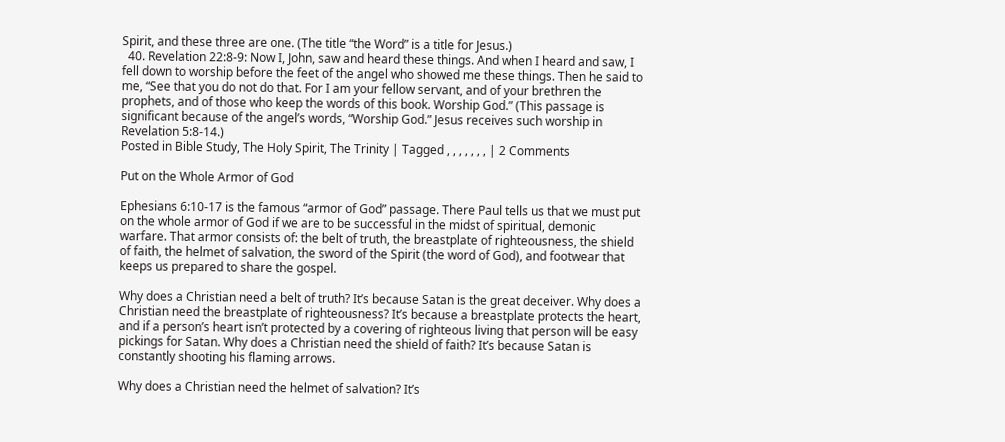Spirit, and these three are one. (The title “the Word” is a title for Jesus.)
  40. Revelation 22:8-9: Now I, John, saw and heard these things. And when I heard and saw, I fell down to worship before the feet of the angel who showed me these things. Then he said to me, “See that you do not do that. For I am your fellow servant, and of your brethren the prophets, and of those who keep the words of this book. Worship God.” (This passage is significant because of the angel’s words, “Worship God.” Jesus receives such worship in Revelation 5:8-14.)
Posted in Bible Study, The Holy Spirit, The Trinity | Tagged , , , , , , , | 2 Comments

Put on the Whole Armor of God

Ephesians 6:10-17 is the famous “armor of God” passage. There Paul tells us that we must put on the whole armor of God if we are to be successful in the midst of spiritual, demonic warfare. That armor consists of: the belt of truth, the breastplate of righteousness, the shield of faith, the helmet of salvation, the sword of the Spirit (the word of God), and footwear that keeps us prepared to share the gospel.

Why does a Christian need a belt of truth? It’s because Satan is the great deceiver. Why does a Christian need the breastplate of righteousness? It’s because a breastplate protects the heart, and if a person’s heart isn’t protected by a covering of righteous living that person will be easy pickings for Satan. Why does a Christian need the shield of faith? It’s because Satan is constantly shooting his flaming arrows.

Why does a Christian need the helmet of salvation? It’s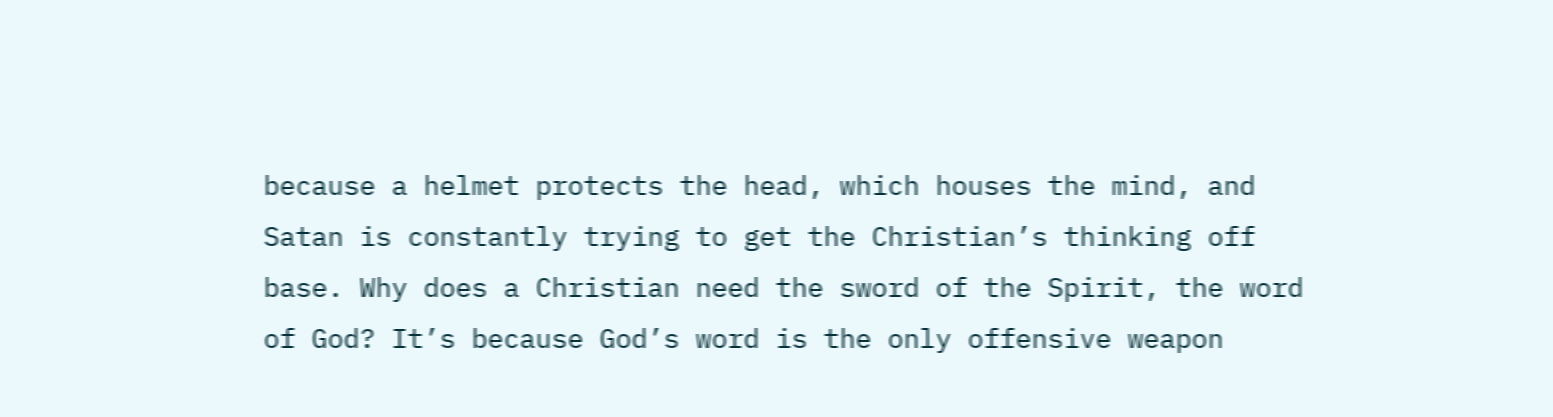because a helmet protects the head, which houses the mind, and Satan is constantly trying to get the Christian’s thinking off base. Why does a Christian need the sword of the Spirit, the word of God? It’s because God’s word is the only offensive weapon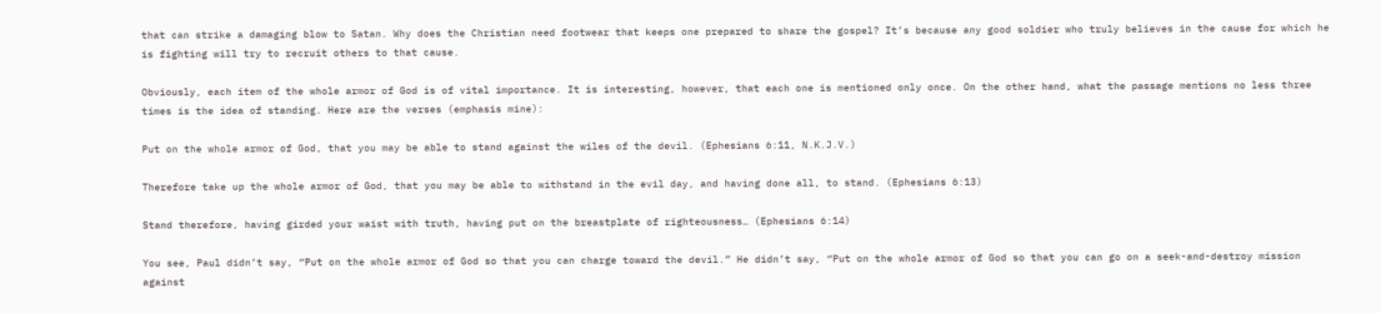that can strike a damaging blow to Satan. Why does the Christian need footwear that keeps one prepared to share the gospel? It’s because any good soldier who truly believes in the cause for which he is fighting will try to recruit others to that cause.

Obviously, each item of the whole armor of God is of vital importance. It is interesting, however, that each one is mentioned only once. On the other hand, what the passage mentions no less three times is the idea of standing. Here are the verses (emphasis mine):

Put on the whole armor of God, that you may be able to stand against the wiles of the devil. (Ephesians 6:11, N.K.J.V.)

Therefore take up the whole armor of God, that you may be able to withstand in the evil day, and having done all, to stand. (Ephesians 6:13)

Stand therefore, having girded your waist with truth, having put on the breastplate of righteousness… (Ephesians 6:14)

You see, Paul didn’t say, “Put on the whole armor of God so that you can charge toward the devil.” He didn’t say, “Put on the whole armor of God so that you can go on a seek-and-destroy mission against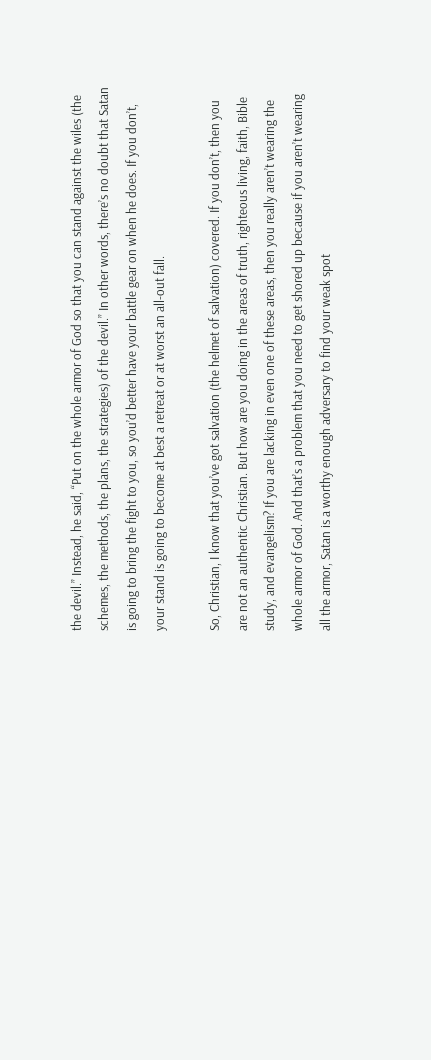the devil.” Instead, he said, “Put on the whole armor of God so that you can stand against the wiles (the schemes, the methods, the plans, the strategies) of the devil.” In other words, there’s no doubt that Satan is going to bring the fight to you, so you’d better have your battle gear on when he does. If you don’t, your stand is going to become at best a retreat or at worst an all-out fall.

So, Christian, I know that you’ve got salvation (the helmet of salvation) covered. If you don’t, then you are not an authentic Christian. But how are you doing in the areas of truth, righteous living, faith, Bible study, and evangelism? If you are lacking in even one of these areas, then you really aren’t wearing the whole armor of God. And that’s a problem that you need to get shored up because if you aren’t wearing all the armor, Satan is a worthy enough adversary to find your weak spot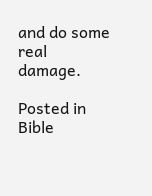and do some real damage.

Posted in Bible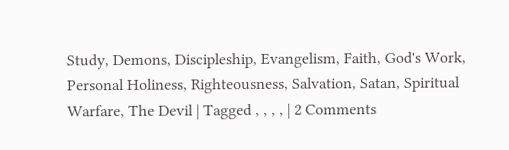Study, Demons, Discipleship, Evangelism, Faith, God's Work, Personal Holiness, Righteousness, Salvation, Satan, Spiritual Warfare, The Devil | Tagged , , , , | 2 Comments